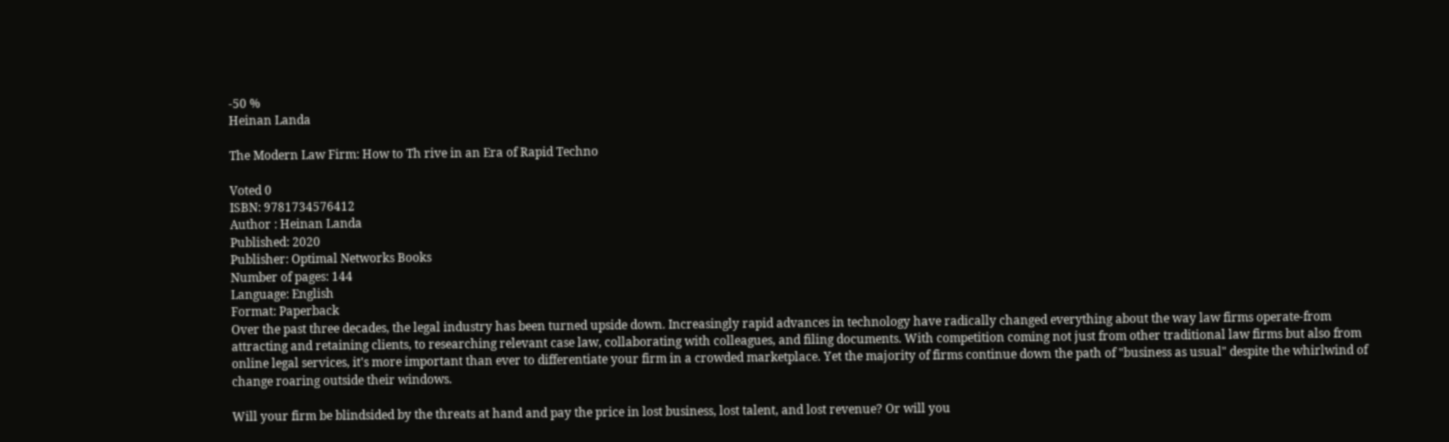-50 %
Heinan Landa

The Modern Law Firm: How to Th rive in an Era of Rapid Techno

Voted 0
ISBN: 9781734576412
Author : Heinan Landa
Published: 2020
Publisher: Optimal Networks Books
Number of pages: 144
Language: English
Format: Paperback
Over the past three decades, the legal industry has been turned upside down. Increasingly rapid advances in technology have radically changed everything about the way law firms operate-from attracting and retaining clients, to researching relevant case law, collaborating with colleagues, and filing documents. With competition coming not just from other traditional law firms but also from online legal services, it's more important than ever to differentiate your firm in a crowded marketplace. Yet the majority of firms continue down the path of "business as usual" despite the whirlwind of change roaring outside their windows.

Will your firm be blindsided by the threats at hand and pay the price in lost business, lost talent, and lost revenue? Or will you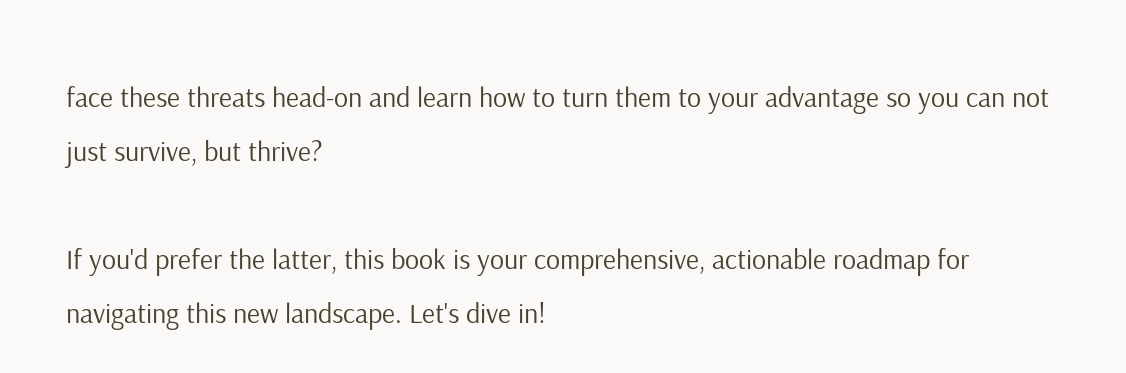face these threats head-on and learn how to turn them to your advantage so you can not just survive, but thrive?

If you'd prefer the latter, this book is your comprehensive, actionable roadmap for navigating this new landscape. Let's dive in!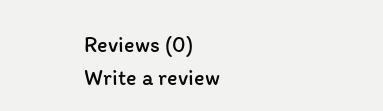Reviews (0)
Write a review